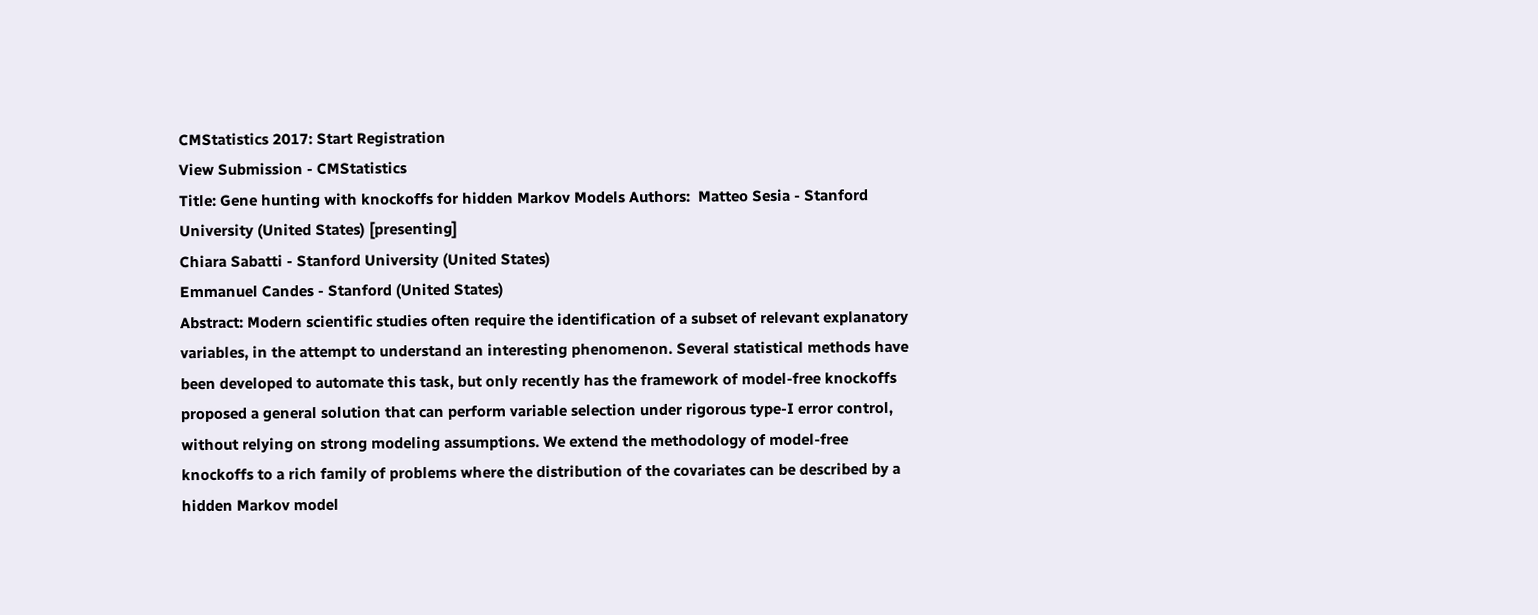CMStatistics 2017: Start Registration
View Submission - CMStatistics
Title: Gene hunting with knockoffs for hidden Markov Models Authors:  Matteo Sesia - Stanford University (United States) [presenting]
Chiara Sabatti - Stanford University (United States)
Emmanuel Candes - Stanford (United States)
Abstract: Modern scientific studies often require the identification of a subset of relevant explanatory variables, in the attempt to understand an interesting phenomenon. Several statistical methods have been developed to automate this task, but only recently has the framework of model-free knockoffs proposed a general solution that can perform variable selection under rigorous type-I error control, without relying on strong modeling assumptions. We extend the methodology of model-free knockoffs to a rich family of problems where the distribution of the covariates can be described by a hidden Markov model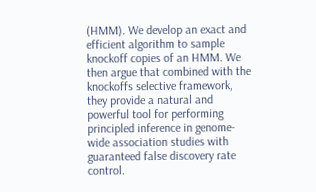(HMM). We develop an exact and efficient algorithm to sample knockoff copies of an HMM. We then argue that combined with the knockoffs selective framework, they provide a natural and powerful tool for performing principled inference in genome-wide association studies with guaranteed false discovery rate control.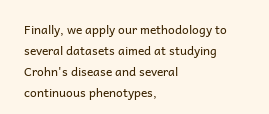Finally, we apply our methodology to several datasets aimed at studying Crohn's disease and several continuous phenotypes,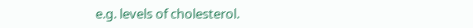e.g. levels of cholesterol.